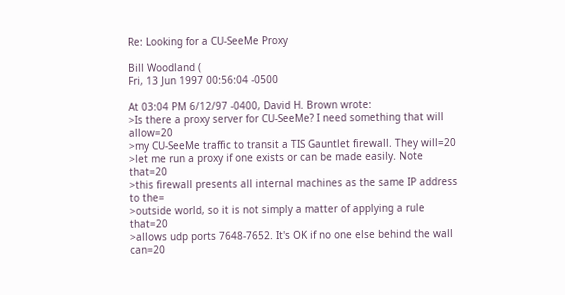Re: Looking for a CU-SeeMe Proxy

Bill Woodland (
Fri, 13 Jun 1997 00:56:04 -0500

At 03:04 PM 6/12/97 -0400, David H. Brown wrote:
>Is there a proxy server for CU-SeeMe? I need something that will allow=20
>my CU-SeeMe traffic to transit a TIS Gauntlet firewall. They will=20
>let me run a proxy if one exists or can be made easily. Note that=20
>this firewall presents all internal machines as the same IP address to the=
>outside world, so it is not simply a matter of applying a rule that=20
>allows udp ports 7648-7652. It's OK if no one else behind the wall can=20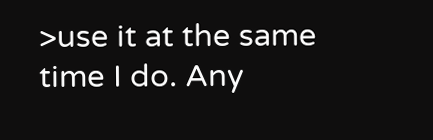>use it at the same time I do. Any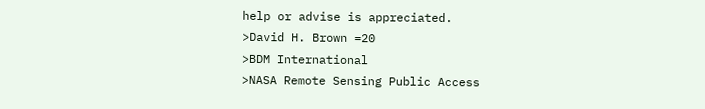help or advise is appreciated.
>David H. Brown =20
>BDM International
>NASA Remote Sensing Public Access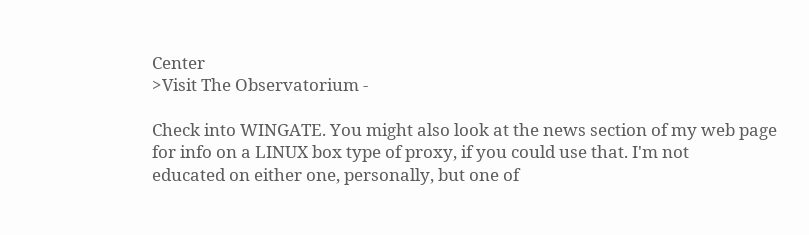Center
>Visit The Observatorium -

Check into WINGATE. You might also look at the news section of my web page
for info on a LINUX box type of proxy, if you could use that. I'm not
educated on either one, personally, but one of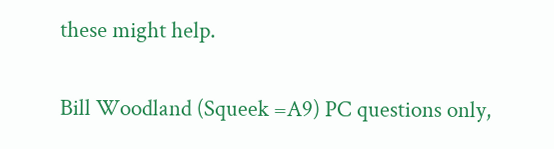these might help.

Bill Woodland (Squeek =A9) PC questions only,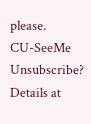please.
CU-SeeMe Unsubscribe? Details at